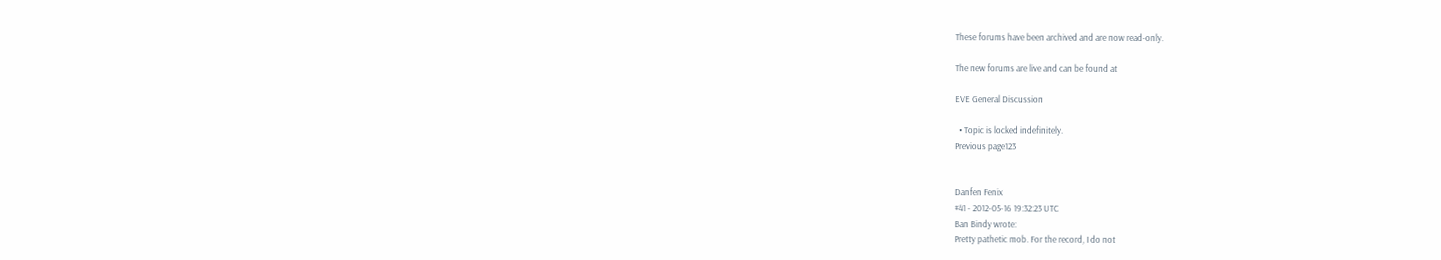These forums have been archived and are now read-only.

The new forums are live and can be found at

EVE General Discussion

  • Topic is locked indefinitely.
Previous page123


Danfen Fenix
#41 - 2012-05-16 19:32:23 UTC
Ban Bindy wrote:
Pretty pathetic mob. For the record, I do not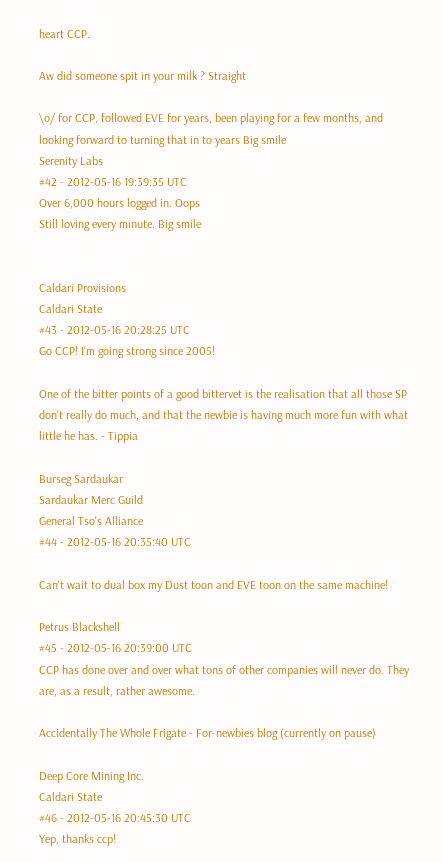heart CCP.

Aw did someone spit in your milk ? Straight

\o/ for CCP, followed EVE for years, been playing for a few months, and looking forward to turning that in to years Big smile
Serenity Labs
#42 - 2012-05-16 19:39:35 UTC
Over 6,000 hours logged in. Oops
Still loving every minute. Big smile


Caldari Provisions
Caldari State
#43 - 2012-05-16 20:28:25 UTC
Go CCP! I'm going strong since 2005!

One of the bitter points of a good bittervet is the realisation that all those SP don't really do much, and that the newbie is having much more fun with what little he has. - Tippia

Burseg Sardaukar
Sardaukar Merc Guild
General Tso's Alliance
#44 - 2012-05-16 20:35:40 UTC

Can't wait to dual box my Dust toon and EVE toon on the same machine!

Petrus Blackshell
#45 - 2012-05-16 20:39:00 UTC
CCP has done over and over what tons of other companies will never do. They are, as a result, rather awesome.

Accidentally The Whole Frigate - For-newbies blog (currently on pause)

Deep Core Mining Inc.
Caldari State
#46 - 2012-05-16 20:45:30 UTC
Yep, thanks ccp!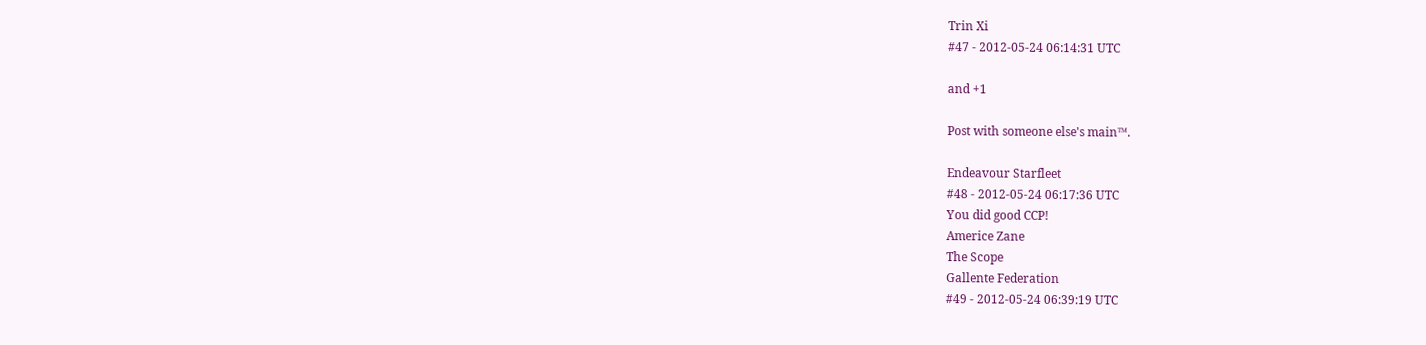Trin Xi
#47 - 2012-05-24 06:14:31 UTC

and +1

Post with someone else's main™.

Endeavour Starfleet
#48 - 2012-05-24 06:17:36 UTC
You did good CCP!
Americe Zane
The Scope
Gallente Federation
#49 - 2012-05-24 06:39:19 UTC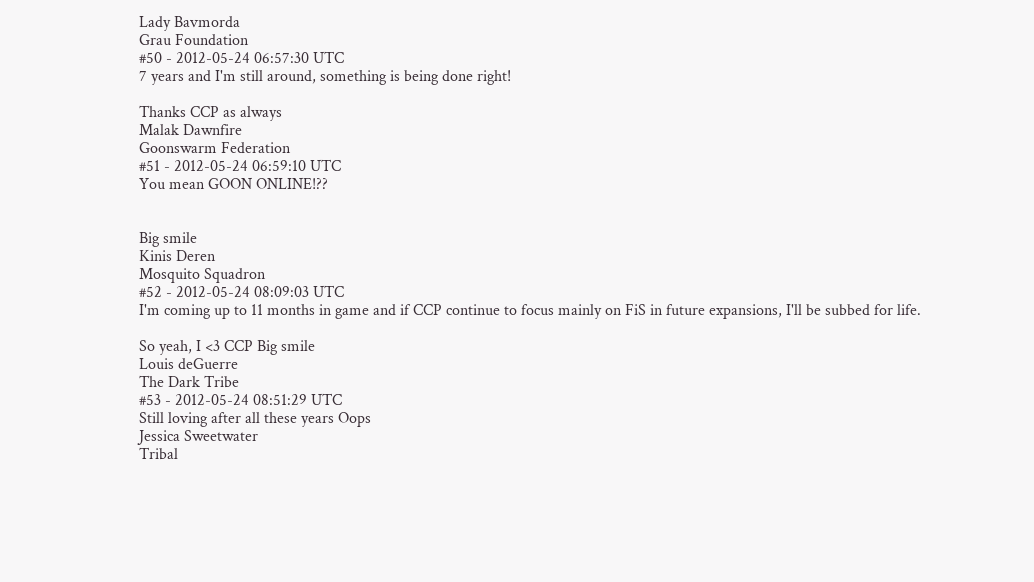Lady Bavmorda
Grau Foundation
#50 - 2012-05-24 06:57:30 UTC
7 years and I'm still around, something is being done right!

Thanks CCP as always
Malak Dawnfire
Goonswarm Federation
#51 - 2012-05-24 06:59:10 UTC
You mean GOON ONLINE!??


Big smile
Kinis Deren
Mosquito Squadron
#52 - 2012-05-24 08:09:03 UTC
I'm coming up to 11 months in game and if CCP continue to focus mainly on FiS in future expansions, I'll be subbed for life.

So yeah, I <3 CCP Big smile
Louis deGuerre
The Dark Tribe
#53 - 2012-05-24 08:51:29 UTC
Still loving after all these years Oops
Jessica Sweetwater
Tribal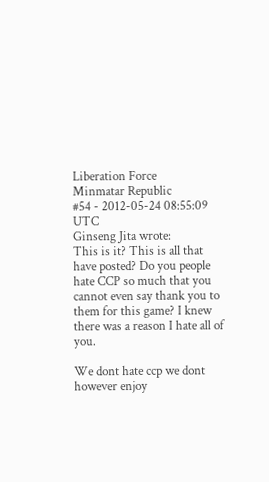Liberation Force
Minmatar Republic
#54 - 2012-05-24 08:55:09 UTC
Ginseng Jita wrote:
This is it? This is all that have posted? Do you people hate CCP so much that you cannot even say thank you to them for this game? I knew there was a reason I hate all of you.

We dont hate ccp we dont however enjoy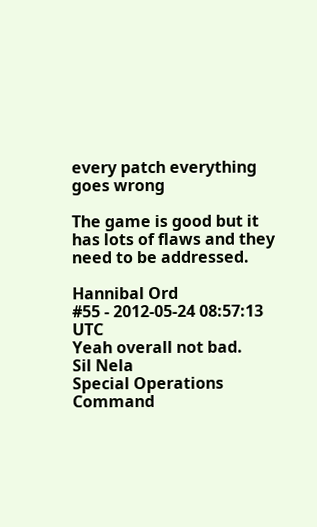every patch everything goes wrong

The game is good but it has lots of flaws and they need to be addressed.

Hannibal Ord
#55 - 2012-05-24 08:57:13 UTC
Yeah overall not bad.
Sil Nela
Special Operations Command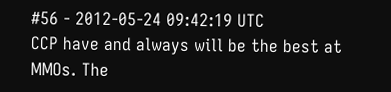#56 - 2012-05-24 09:42:19 UTC
CCP have and always will be the best at MMOs. The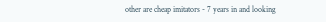other are cheap imitators - 7 years in and looking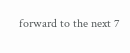forward to the next 7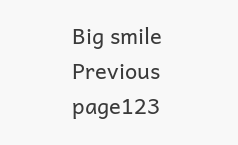Big smile
Previous page123